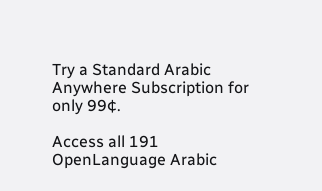Try a Standard Arabic Anywhere Subscription for only 99¢.

Access all 191 OpenLanguage Arabic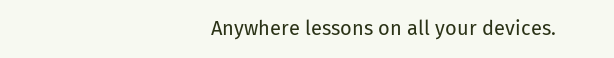Anywhere lessons on all your devices.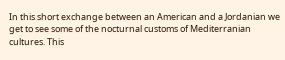In this short exchange between an American and a Jordanian we get to see some of the nocturnal customs of Mediterranian cultures. This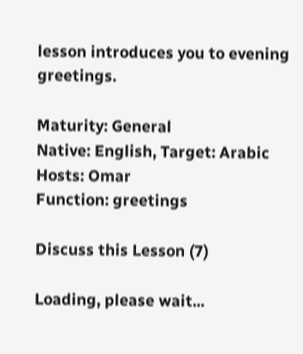lesson introduces you to evening greetings.

Maturity: General
Native: English, Target: Arabic
Hosts: Omar
Function: greetings

Discuss this Lesson (7)

Loading, please wait...